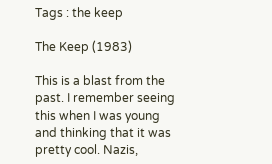Tags : the keep

The Keep (1983)

This is a blast from the past. I remember seeing this when I was young and thinking that it was pretty cool. Nazis,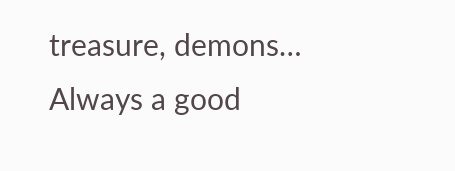treasure, demons… Always a good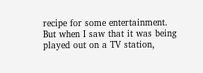recipe for some entertainment. But when I saw that it was being played out on a TV station,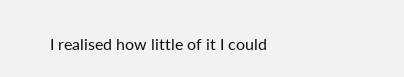I realised how little of it I could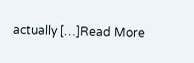actually […]Read More